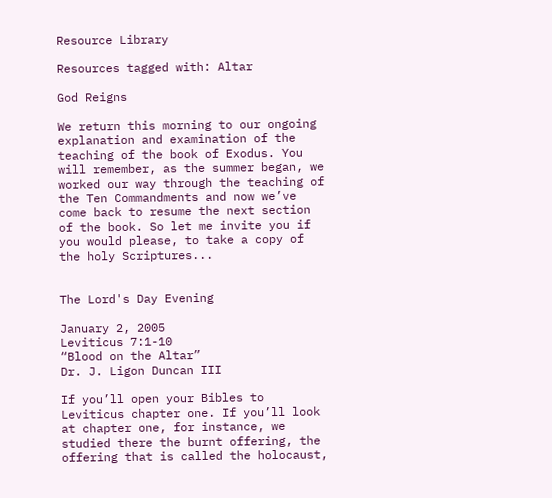Resource Library

Resources tagged with: Altar

God Reigns

We return this morning to our ongoing explanation and examination of the teaching of the book of Exodus. You will remember, as the summer began, we worked our way through the teaching of the Ten Commandments and now we’ve come back to resume the next section of the book. So let me invite you if you would please, to take a copy of the holy Scriptures...


The Lord's Day Evening

January 2, 2005
Leviticus 7:1-10
“Blood on the Altar”
Dr. J. Ligon Duncan III

If you’ll open your Bibles to Leviticus chapter one. If you’ll look at chapter one, for instance, we studied there the burnt offering, the offering that is called the holocaust,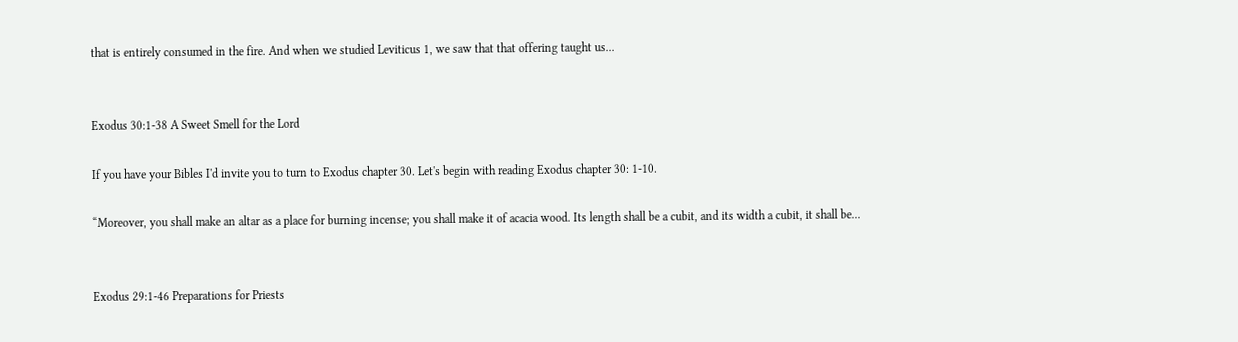that is entirely consumed in the fire. And when we studied Leviticus 1, we saw that that offering taught us...


Exodus 30:1-38 A Sweet Smell for the Lord

If you have your Bibles I'd invite you to turn to Exodus chapter 30. Let's begin with reading Exodus chapter 30: 1-10.

“Moreover, you shall make an altar as a place for burning incense; you shall make it of acacia wood. Its length shall be a cubit, and its width a cubit, it shall be...


Exodus 29:1-46 Preparations for Priests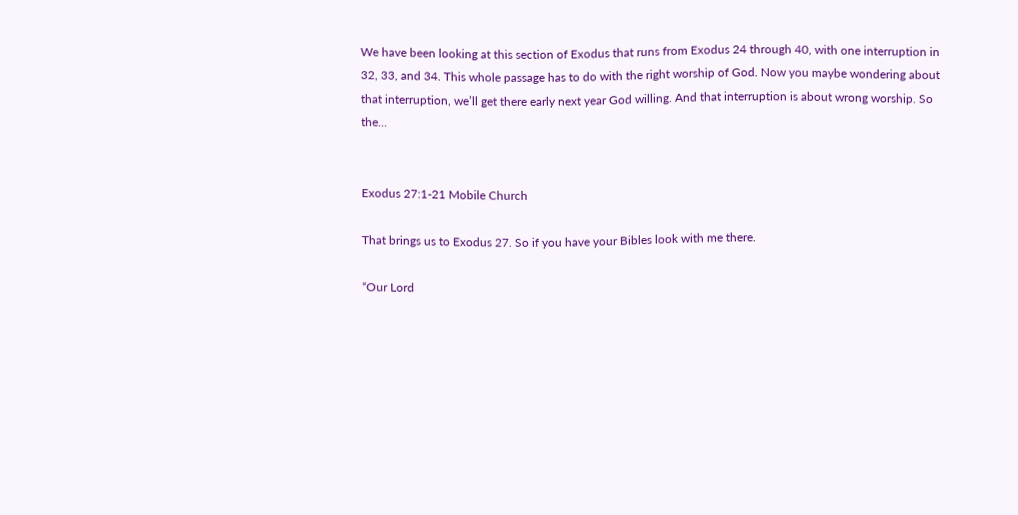We have been looking at this section of Exodus that runs from Exodus 24 through 40, with one interruption in 32, 33, and 34. This whole passage has to do with the right worship of God. Now you maybe wondering about that interruption, we’ll get there early next year God willing. And that interruption is about wrong worship. So the...


Exodus 27:1-21 Mobile Church

That brings us to Exodus 27. So if you have your Bibles look with me there.

“Our Lord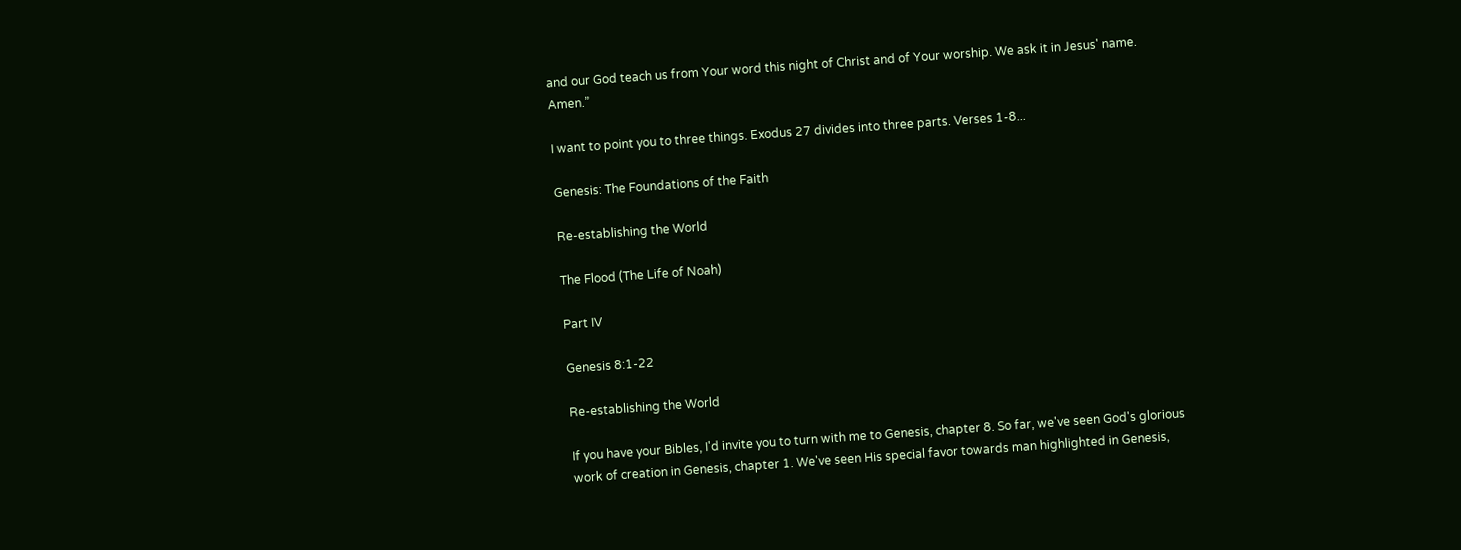and our God teach us from Your word this night of Christ and of Your worship. We ask it in Jesus' name. Amen.”

I want to point you to three things. Exodus 27 divides into three parts. Verses 1-8...

Genesis: The Foundations of the Faith

Re-establishing the World

The Flood (The Life of Noah)

Part IV

Genesis 8:1-22

Re-establishing the World

If you have your Bibles, I'd invite you to turn with me to Genesis, chapter 8. So far, we've seen God's glorious work of creation in Genesis, chapter 1. We've seen His special favor towards man highlighted in Genesis,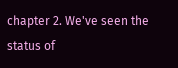chapter 2. We've seen the status of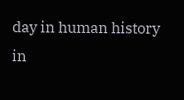day in human history in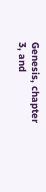Genesis, chapter 3, and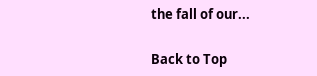the fall of our...

Back to Top